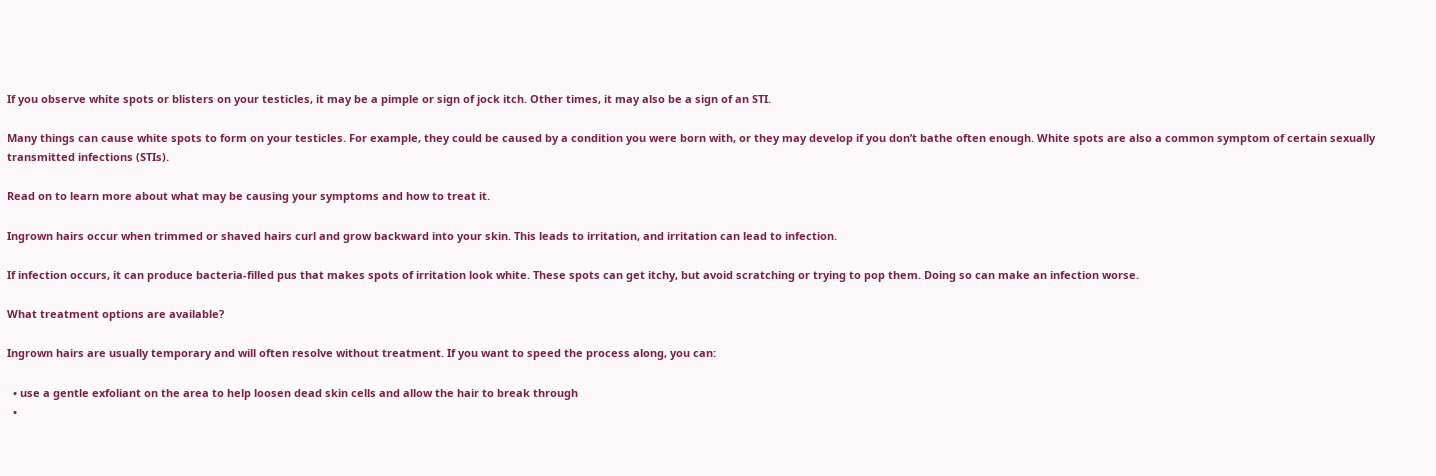If you observe white spots or blisters on your testicles, it may be a pimple or sign of jock itch. Other times, it may also be a sign of an STI.

Many things can cause white spots to form on your testicles. For example, they could be caused by a condition you were born with, or they may develop if you don’t bathe often enough. White spots are also a common symptom of certain sexually transmitted infections (STIs).

Read on to learn more about what may be causing your symptoms and how to treat it.

Ingrown hairs occur when trimmed or shaved hairs curl and grow backward into your skin. This leads to irritation, and irritation can lead to infection.

If infection occurs, it can produce bacteria-filled pus that makes spots of irritation look white. These spots can get itchy, but avoid scratching or trying to pop them. Doing so can make an infection worse.

What treatment options are available?

Ingrown hairs are usually temporary and will often resolve without treatment. If you want to speed the process along, you can:

  • use a gentle exfoliant on the area to help loosen dead skin cells and allow the hair to break through
  •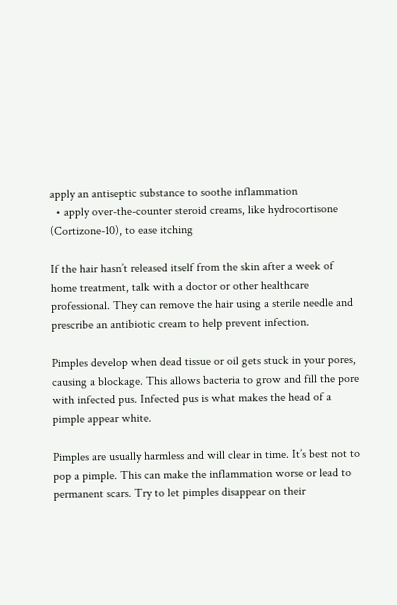apply an antiseptic substance to soothe inflammation
  • apply over-the-counter steroid creams, like hydrocortisone (Cortizone-10), to ease itching

If the hair hasn’t released itself from the skin after a week of home treatment, talk with a doctor or other healthcare professional. They can remove the hair using a sterile needle and prescribe an antibiotic cream to help prevent infection.

Pimples develop when dead tissue or oil gets stuck in your pores, causing a blockage. This allows bacteria to grow and fill the pore with infected pus. Infected pus is what makes the head of a pimple appear white.

Pimples are usually harmless and will clear in time. It’s best not to pop a pimple. This can make the inflammation worse or lead to permanent scars. Try to let pimples disappear on their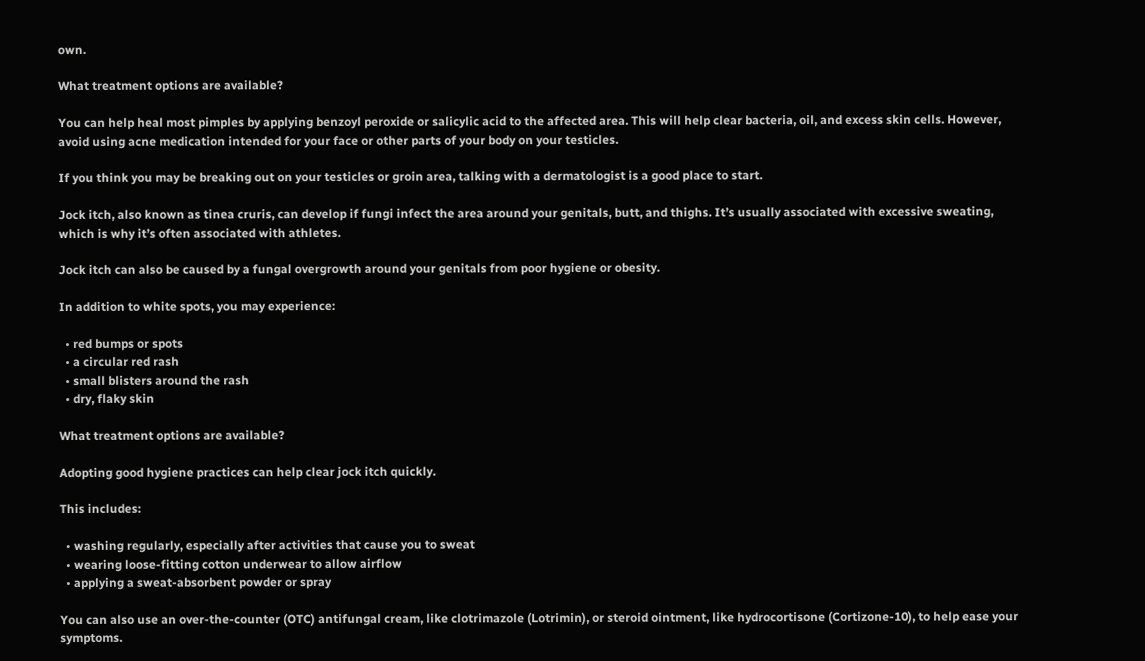own.

What treatment options are available?

You can help heal most pimples by applying benzoyl peroxide or salicylic acid to the affected area. This will help clear bacteria, oil, and excess skin cells. However, avoid using acne medication intended for your face or other parts of your body on your testicles.

If you think you may be breaking out on your testicles or groin area, talking with a dermatologist is a good place to start.

Jock itch, also known as tinea cruris, can develop if fungi infect the area around your genitals, butt, and thighs. It’s usually associated with excessive sweating, which is why it’s often associated with athletes.

Jock itch can also be caused by a fungal overgrowth around your genitals from poor hygiene or obesity.

In addition to white spots, you may experience:

  • red bumps or spots
  • a circular red rash
  • small blisters around the rash
  • dry, flaky skin

What treatment options are available?

Adopting good hygiene practices can help clear jock itch quickly.

This includes:

  • washing regularly, especially after activities that cause you to sweat
  • wearing loose-fitting cotton underwear to allow airflow
  • applying a sweat-absorbent powder or spray

You can also use an over-the-counter (OTC) antifungal cream, like clotrimazole (Lotrimin), or steroid ointment, like hydrocortisone (Cortizone-10), to help ease your symptoms.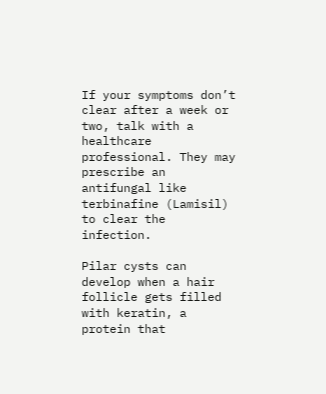If your symptoms don’t clear after a week or two, talk with a healthcare professional. They may prescribe an antifungal like terbinafine (Lamisil) to clear the infection.

Pilar cysts can develop when a hair follicle gets filled with keratin, a protein that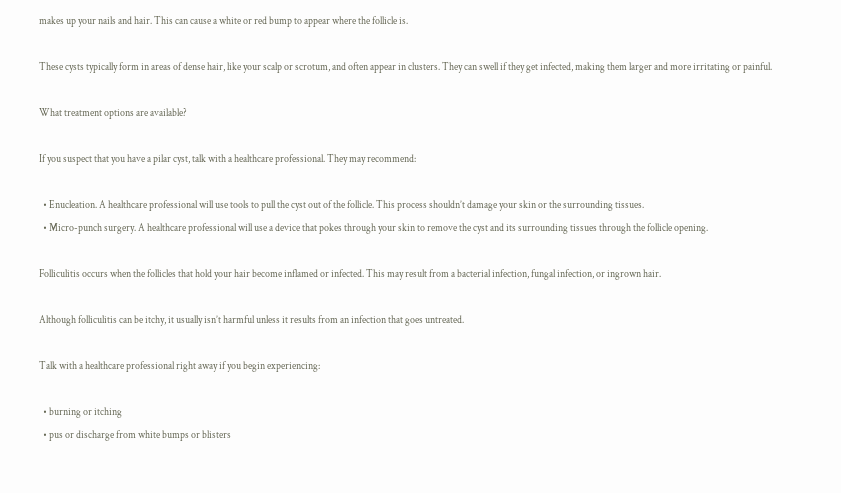makes up your nails and hair. This can cause a white or red bump to appear where the follicle is.

These cysts typically form in areas of dense hair, like your scalp or scrotum, and often appear in clusters. They can swell if they get infected, making them larger and more irritating or painful.

What treatment options are available?

If you suspect that you have a pilar cyst, talk with a healthcare professional. They may recommend:

  • Enucleation. A healthcare professional will use tools to pull the cyst out of the follicle. This process shouldn’t damage your skin or the surrounding tissues.
  • Micro-punch surgery. A healthcare professional will use a device that pokes through your skin to remove the cyst and its surrounding tissues through the follicle opening.

Folliculitis occurs when the follicles that hold your hair become inflamed or infected. This may result from a bacterial infection, fungal infection, or ingrown hair.

Although folliculitis can be itchy, it usually isn’t harmful unless it results from an infection that goes untreated.

Talk with a healthcare professional right away if you begin experiencing:

  • burning or itching
  • pus or discharge from white bumps or blisters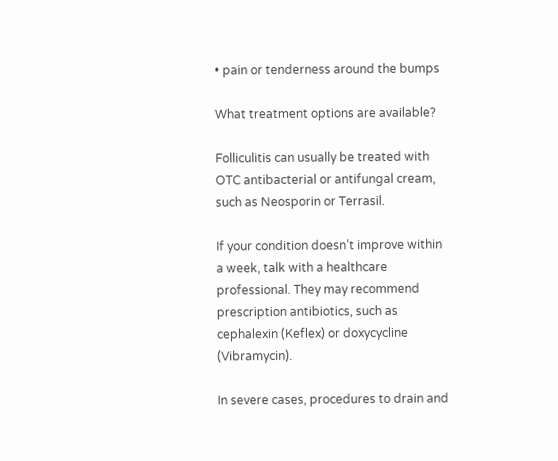• pain or tenderness around the bumps

What treatment options are available?

Folliculitis can usually be treated with OTC antibacterial or antifungal cream, such as Neosporin or Terrasil.

If your condition doesn’t improve within a week, talk with a healthcare professional. They may recommend prescription antibiotics, such as cephalexin (Keflex) or doxycycline (Vibramycin).

In severe cases, procedures to drain and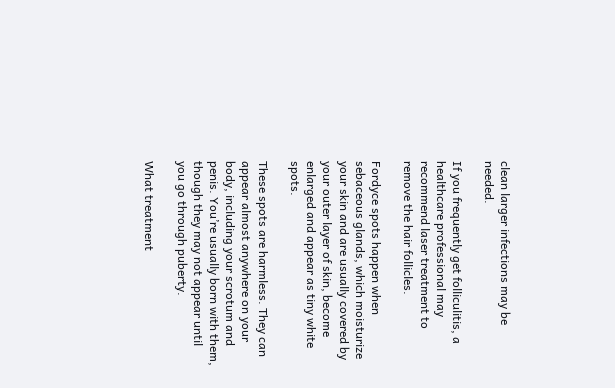clean larger infections may be needed.

If you frequently get folliculitis, a healthcare professional may recommend laser treatment to remove the hair follicles.

Fordyce spots happen when sebaceous glands, which moisturize your skin and are usually covered by your outer layer of skin, become enlarged and appear as tiny white spots.

These spots are harmless. They can appear almost anywhere on your body, including your scrotum and penis. You’re usually born with them, though they may not appear until you go through puberty.

What treatment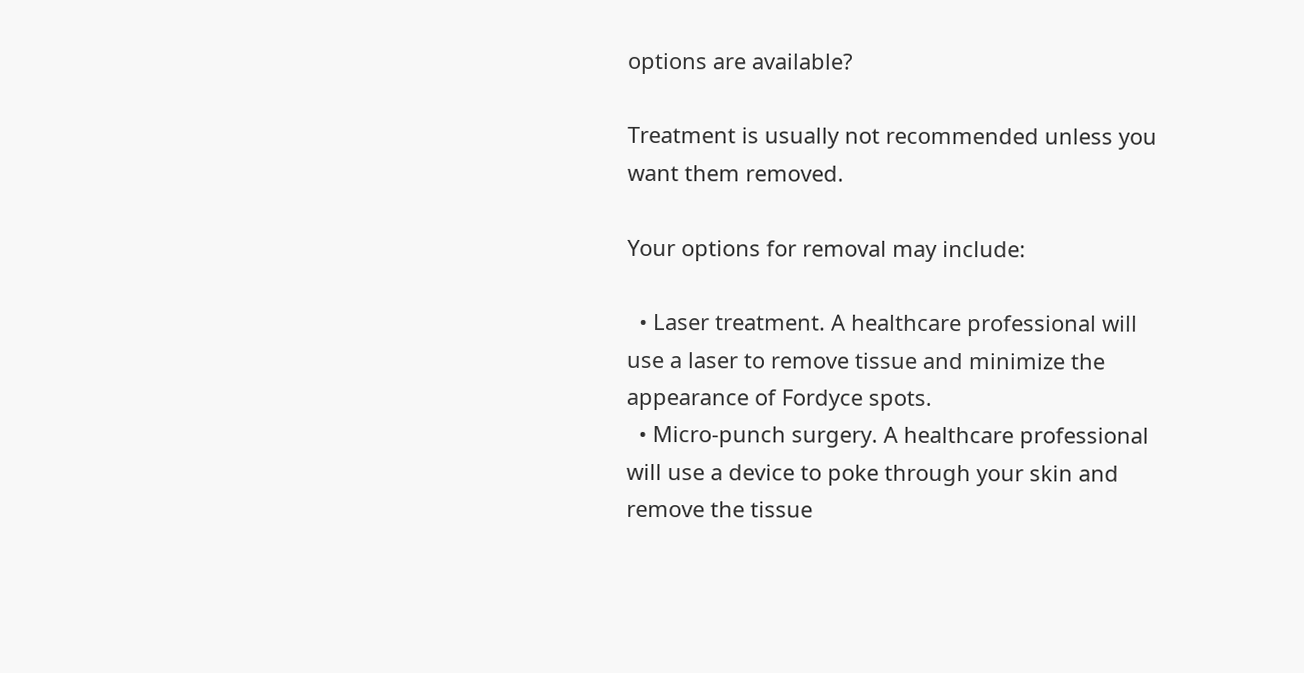options are available?

Treatment is usually not recommended unless you want them removed.

Your options for removal may include:

  • Laser treatment. A healthcare professional will use a laser to remove tissue and minimize the appearance of Fordyce spots.
  • Micro-punch surgery. A healthcare professional will use a device to poke through your skin and remove the tissue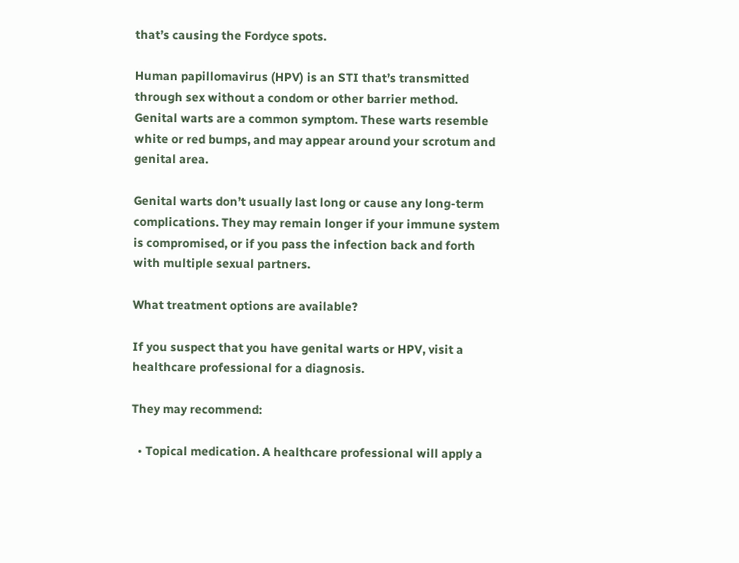that’s causing the Fordyce spots.

Human papillomavirus (HPV) is an STI that’s transmitted through sex without a condom or other barrier method. Genital warts are a common symptom. These warts resemble white or red bumps, and may appear around your scrotum and genital area.

Genital warts don’t usually last long or cause any long-term complications. They may remain longer if your immune system is compromised, or if you pass the infection back and forth with multiple sexual partners.

What treatment options are available?

If you suspect that you have genital warts or HPV, visit a healthcare professional for a diagnosis.

They may recommend:

  • Topical medication. A healthcare professional will apply a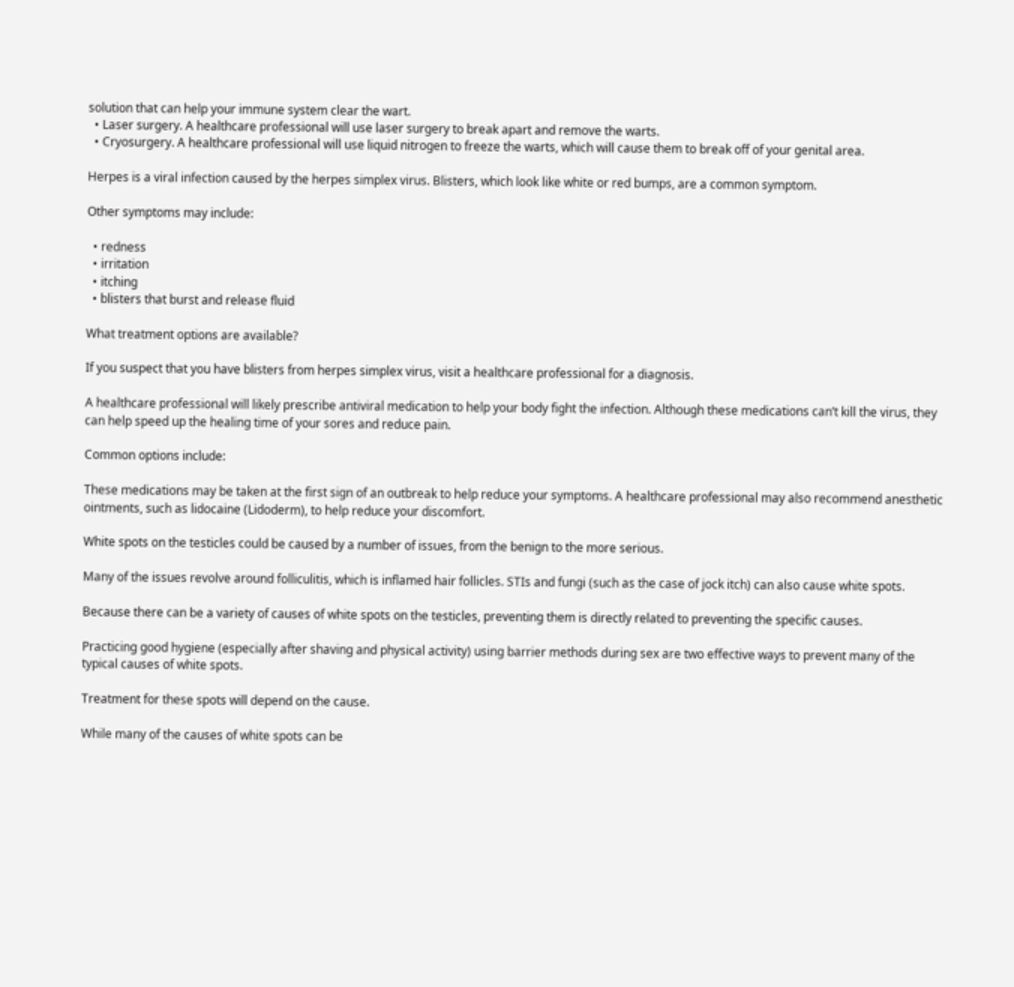solution that can help your immune system clear the wart.
  • Laser surgery. A healthcare professional will use laser surgery to break apart and remove the warts.
  • Cryosurgery. A healthcare professional will use liquid nitrogen to freeze the warts, which will cause them to break off of your genital area.

Herpes is a viral infection caused by the herpes simplex virus. Blisters, which look like white or red bumps, are a common symptom.

Other symptoms may include:

  • redness
  • irritation
  • itching
  • blisters that burst and release fluid

What treatment options are available?

If you suspect that you have blisters from herpes simplex virus, visit a healthcare professional for a diagnosis.

A healthcare professional will likely prescribe antiviral medication to help your body fight the infection. Although these medications can’t kill the virus, they can help speed up the healing time of your sores and reduce pain.

Common options include:

These medications may be taken at the first sign of an outbreak to help reduce your symptoms. A healthcare professional may also recommend anesthetic ointments, such as lidocaine (Lidoderm), to help reduce your discomfort.

White spots on the testicles could be caused by a number of issues, from the benign to the more serious.

Many of the issues revolve around folliculitis, which is inflamed hair follicles. STIs and fungi (such as the case of jock itch) can also cause white spots.

Because there can be a variety of causes of white spots on the testicles, preventing them is directly related to preventing the specific causes.

Practicing good hygiene (especially after shaving and physical activity) using barrier methods during sex are two effective ways to prevent many of the typical causes of white spots.

Treatment for these spots will depend on the cause.

While many of the causes of white spots can be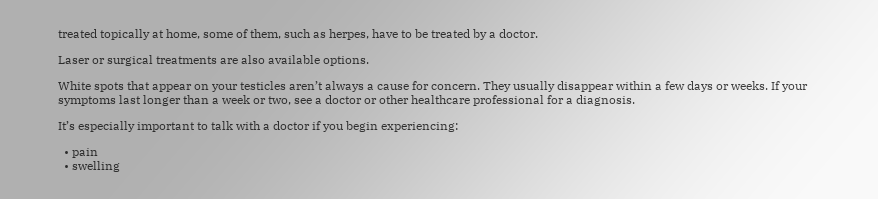treated topically at home, some of them, such as herpes, have to be treated by a doctor.

Laser or surgical treatments are also available options.

White spots that appear on your testicles aren’t always a cause for concern. They usually disappear within a few days or weeks. If your symptoms last longer than a week or two, see a doctor or other healthcare professional for a diagnosis.

It’s especially important to talk with a doctor if you begin experiencing:

  • pain
  • swelling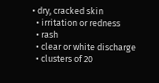• dry, cracked skin
  • irritation or redness
  • rash
  • clear or white discharge
  • clusters of 20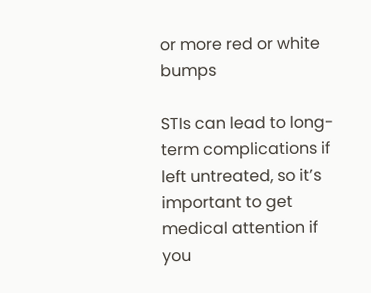or more red or white bumps

STIs can lead to long-term complications if left untreated, so it’s important to get medical attention if you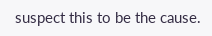suspect this to be the cause.